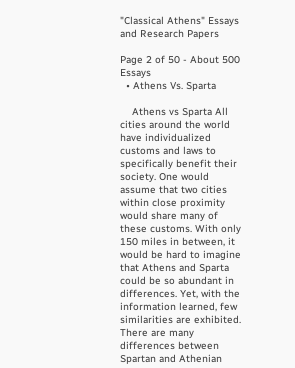"Classical Athens" Essays and Research Papers

Page 2 of 50 - About 500 Essays
  • Athens Vs. Sparta

    Athens vs Sparta All cities around the world have individualized customs and laws to specifically benefit their society. One would assume that two cities within close proximity would share many of these customs. With only 150 miles in between‚ it would be hard to imagine that Athens and Sparta could be so abundant in differences. Yet‚ with the information learned‚ few similarities are exhibited. There are many differences between Spartan and Athenian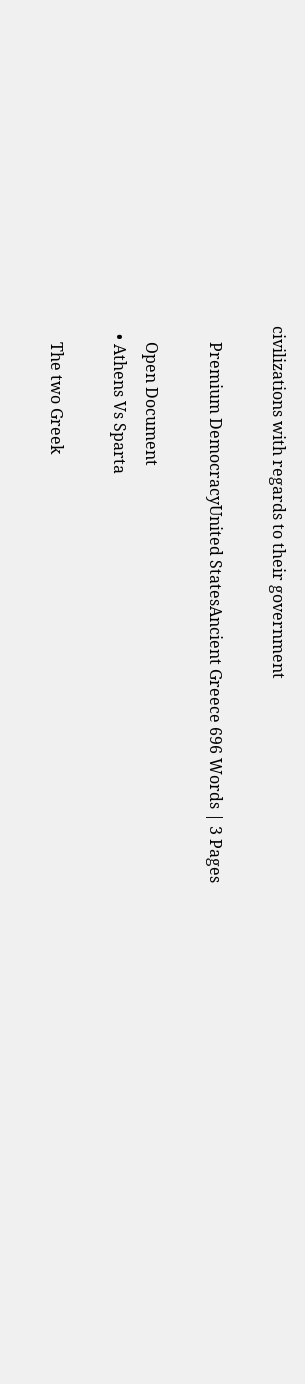civilizations with regards to their government

    Premium DemocracyUnited StatesAncient Greece 696 Words | 3 Pages

    Open Document
  • Athens Vs Sparta

    The two Greek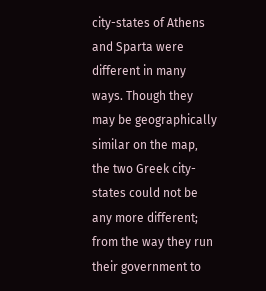city-states of Athens and Sparta were different in many ways. Though they may be geographically similar on the map‚ the two Greek city-states could not be any more different; from the way they run their government to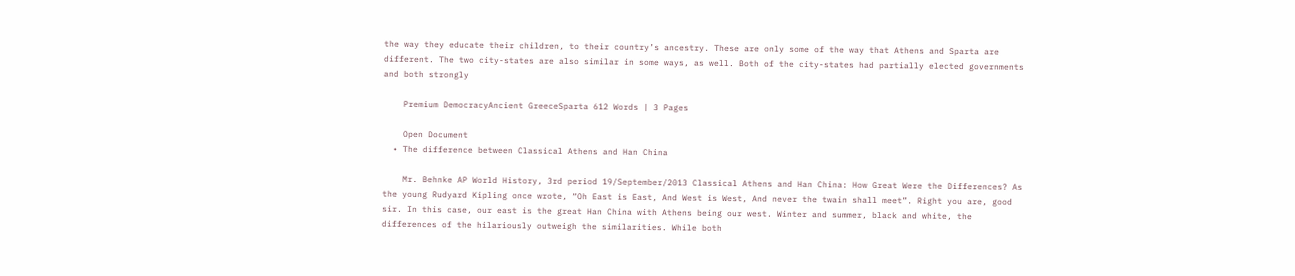the way they educate their children‚ to their country’s ancestry. These are only some of the way that Athens and Sparta are different. The two city-states are also similar in some ways‚ as well. Both of the city-states had partially elected governments and both strongly

    Premium DemocracyAncient GreeceSparta 612 Words | 3 Pages

    Open Document
  • The difference between Classical Athens and Han China

    Mr. Behnke AP World History‚ 3rd period 19/September/2013 Classical Athens and Han China: How Great Were the Differences? As the young Rudyard Kipling once wrote‚ “Oh East is East‚ And West is West‚ And never the twain shall meet”. Right you are‚ good sir. In this case‚ our east is the great Han China with Athens being our west. Winter and summer‚ black and white‚ the differences of the hilariously outweigh the similarities. While both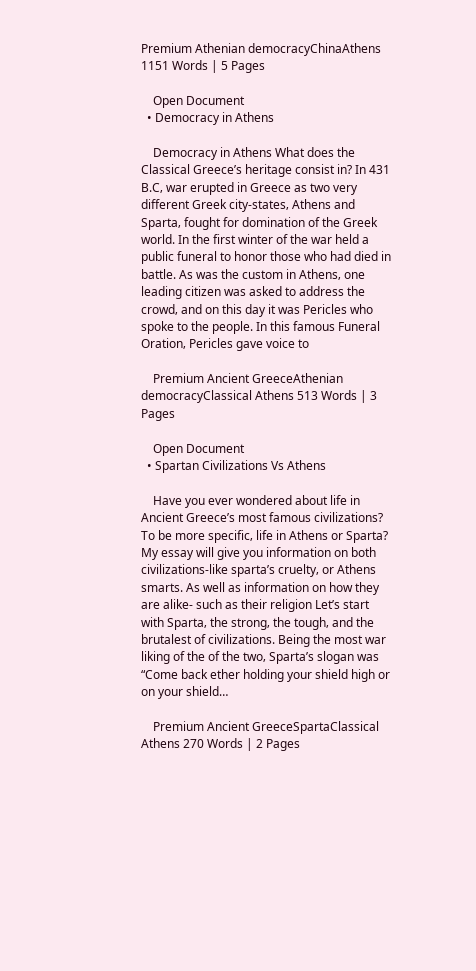Premium Athenian democracyChinaAthens 1151 Words | 5 Pages

    Open Document
  • Democracy in Athens

    Democracy in Athens What does the Classical Greece’s heritage consist in? In 431 B.C‚ war erupted in Greece as two very different Greek city-states‚ Athens and Sparta‚ fought for domination of the Greek world. In the first winter of the war held a public funeral to honor those who had died in battle. As was the custom in Athens‚ one leading citizen was asked to address the crowd‚ and on this day it was Pericles who spoke to the people. In this famous Funeral Oration‚ Pericles gave voice to

    Premium Ancient GreeceAthenian democracyClassical Athens 513 Words | 3 Pages

    Open Document
  • Spartan Civilizations Vs Athens

    Have you ever wondered about life in Ancient Greece’s most famous civilizations? To be more specific‚ life in Athens or Sparta? My essay will give you information on both civilizations-like sparta’s cruelty‚ or Athens smarts. As well as information on how they are alike- such as their religion Let’s start with Sparta‚ the strong‚ the tough‚ and the brutalest of civilizations. Being the most war liking of the of the two‚ Sparta’s slogan was “Come back ether holding your shield high or on your shield…

    Premium Ancient GreeceSpartaClassical Athens 270 Words | 2 Pages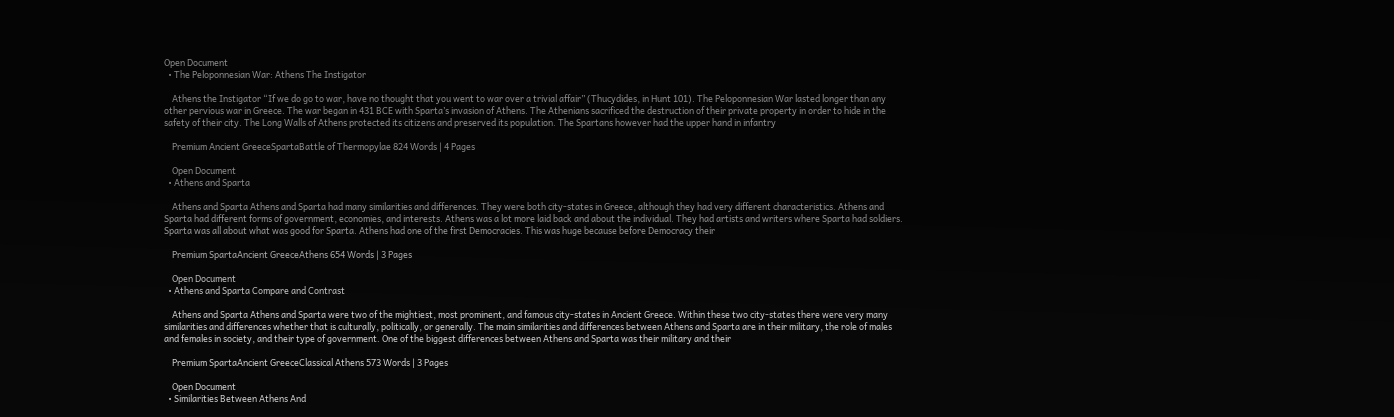Open Document
  • The Peloponnesian War: Athens The Instigator

    Athens the Instigator “If we do go to war‚ have no thought that you went to war over a trivial affair” (Thucydides‚ in Hunt 101). The Peloponnesian War lasted longer than any other pervious war in Greece. The war began in 431 BCE with Sparta’s invasion of Athens. The Athenians sacrificed the destruction of their private property in order to hide in the safety of their city. The Long Walls of Athens protected its citizens and preserved its population. The Spartans however had the upper hand in infantry

    Premium Ancient GreeceSpartaBattle of Thermopylae 824 Words | 4 Pages

    Open Document
  • Athens and Sparta

    Athens and Sparta Athens and Sparta had many similarities and differences. They were both city-states in Greece‚ although they had very different characteristics. Athens and Sparta had different forms of government‚ economies‚ and interests. Athens was a lot more laid back and about the individual. They had artists and writers where Sparta had soldiers. Sparta was all about what was good for Sparta. Athens had one of the first Democracies. This was huge because before Democracy their

    Premium SpartaAncient GreeceAthens 654 Words | 3 Pages

    Open Document
  • Athens and Sparta Compare and Contrast

    Athens and Sparta Athens and Sparta were two of the mightiest‚ most prominent‚ and famous city-states in Ancient Greece. Within these two city-states there were very many similarities and differences whether that is culturally‚ politically‚ or generally. The main similarities and differences between Athens and Sparta are in their military‚ the role of males and females in society‚ and their type of government. One of the biggest differences between Athens and Sparta was their military and their

    Premium SpartaAncient GreeceClassical Athens 573 Words | 3 Pages

    Open Document
  • Similarities Between Athens And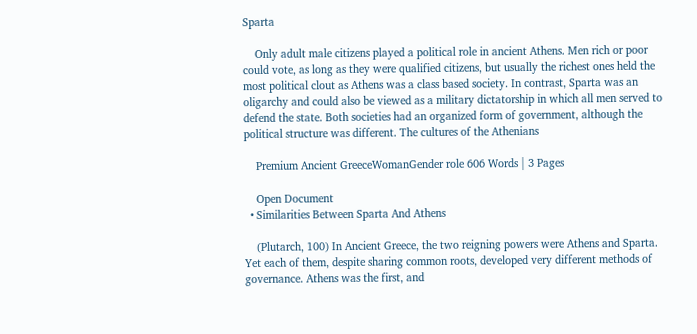Sparta

    Only adult male citizens played a political role in ancient Athens. Men rich or poor could vote‚ as long as they were qualified citizens‚ but usually the richest ones held the most political clout as Athens was a class based society. In contrast‚ Sparta was an oligarchy and could also be viewed as a military dictatorship in which all men served to defend the state. Both societies had an organized form of government‚ although the political structure was different. The cultures of the Athenians

    Premium Ancient GreeceWomanGender role 606 Words | 3 Pages

    Open Document
  • Similarities Between Sparta And Athens

    (Plutarch‚ 100) In Ancient Greece‚ the two reigning powers were Athens and Sparta. Yet each of them‚ despite sharing common roots‚ developed very different methods of governance. Athens was the first‚ and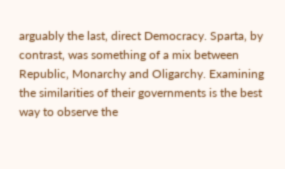arguably the last‚ direct Democracy. Sparta‚ by contrast‚ was something of a mix between Republic‚ Monarchy and Oligarchy. Examining the similarities of their governments is the best way to observe the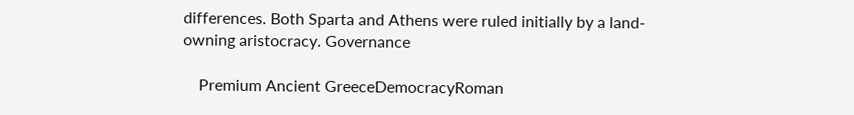differences. Both Sparta and Athens were ruled initially by a land-owning aristocracy. Governance

    Premium Ancient GreeceDemocracyRoman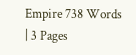Empire 738 Words | 3 Pages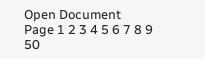Open Document
Page 1 2 3 4 5 6 7 8 9 50